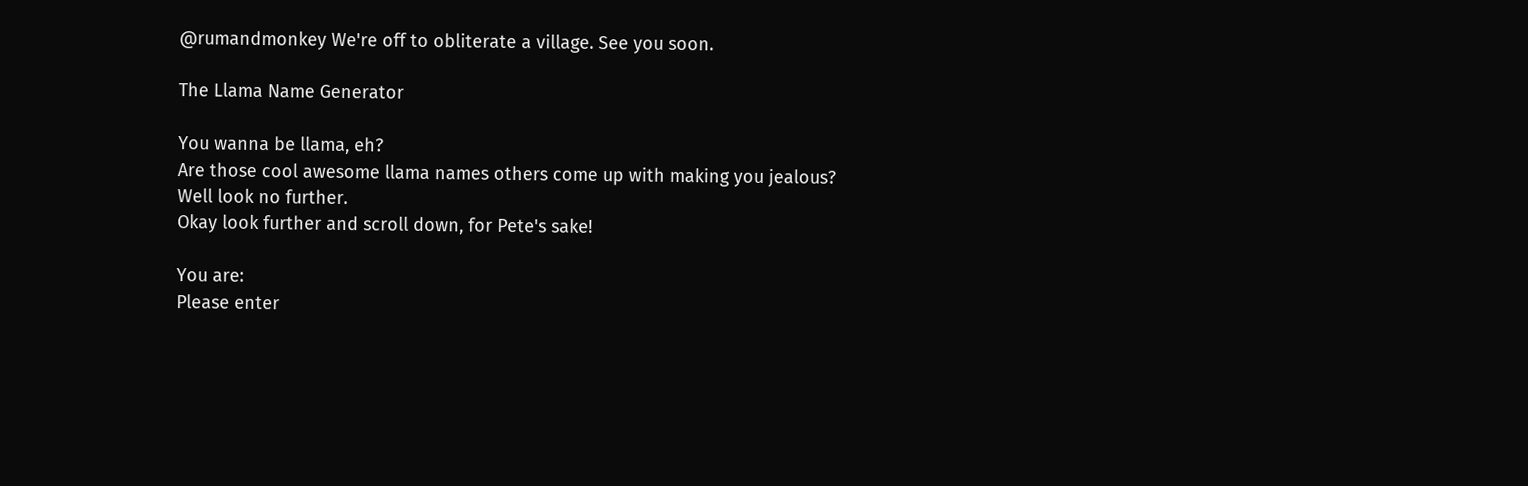@rumandmonkey We're off to obliterate a village. See you soon.

The Llama Name Generator

You wanna be llama, eh?
Are those cool awesome llama names others come up with making you jealous?
Well look no further.
Okay look further and scroll down, for Pete's sake!

You are:
Please enter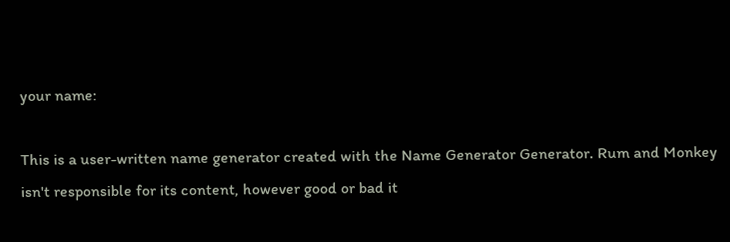your name:

This is a user-written name generator created with the Name Generator Generator. Rum and Monkey isn't responsible for its content, however good or bad it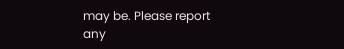may be. Please report any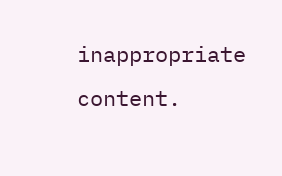inappropriate content.